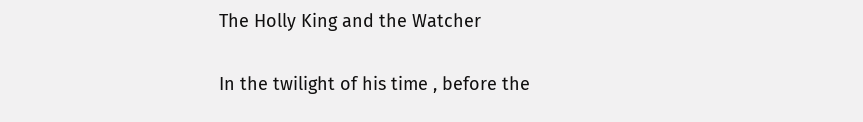The Holly King and the Watcher

In the twilight of his time , before the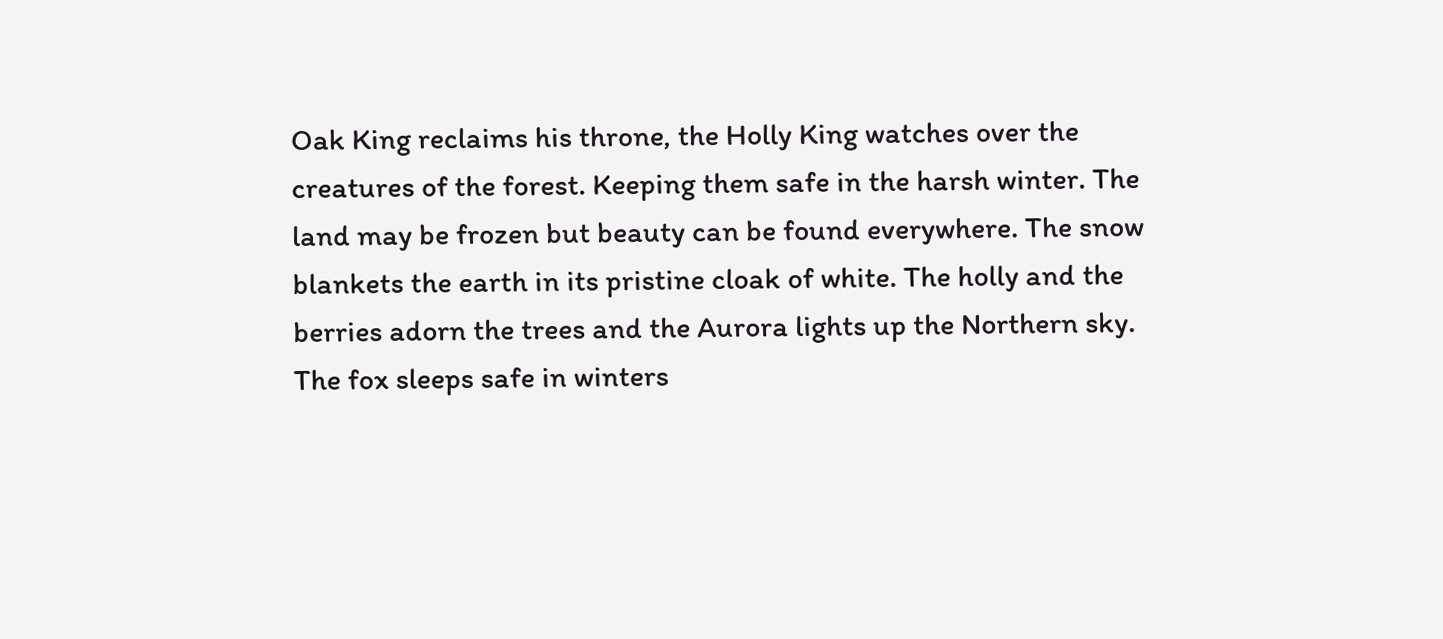Oak King reclaims his throne, the Holly King watches over the creatures of the forest. Keeping them safe in the harsh winter. The land may be frozen but beauty can be found everywhere. The snow blankets the earth in its pristine cloak of white. The holly and the berries adorn the trees and the Aurora lights up the Northern sky. The fox sleeps safe in winters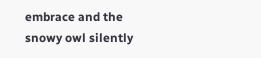embrace and the snowy owl silently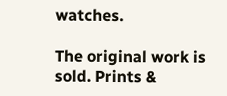watches.

The original work is sold. Prints &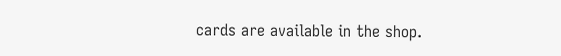cards are available in the shop.